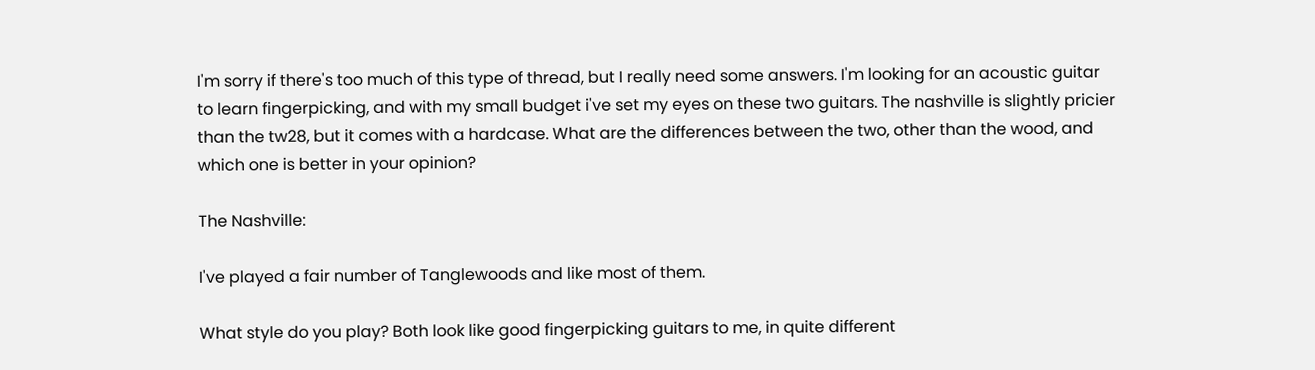I'm sorry if there's too much of this type of thread, but I really need some answers. I'm looking for an acoustic guitar to learn fingerpicking, and with my small budget i've set my eyes on these two guitars. The nashville is slightly pricier than the tw28, but it comes with a hardcase. What are the differences between the two, other than the wood, and which one is better in your opinion?

The Nashville:

I've played a fair number of Tanglewoods and like most of them.

What style do you play? Both look like good fingerpicking guitars to me, in quite different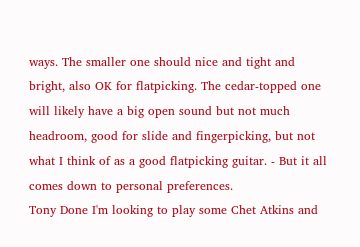ways. The smaller one should nice and tight and bright, also OK for flatpicking. The cedar-topped one will likely have a big open sound but not much headroom, good for slide and fingerpicking, but not what I think of as a good flatpicking guitar. - But it all comes down to personal preferences.
Tony Done I'm looking to play some Chet Atkins and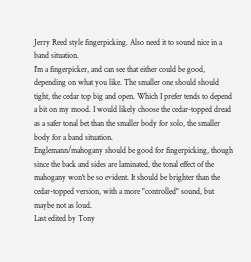Jerry Reed style fingerpicking. Also need it to sound nice in a band situation.
I'm a fingerpicker, and can see that either could be good, depending on what you like. The smaller one should should tight, the cedar top big and open. Which I prefer tends to depend a bit on my mood. I would likely choose the cedar-topped dread as a safer tonal bet than the smaller body for solo, the smaller body for a band situation.
Englemann/mahogany should be good for fingerpicking, though since the back and sides are laminated, the tonal effect of the mahogany won't be so evident. It should be brighter than the cedar-topped version, with a more "controlled" sound, but maybe not as loud.
Last edited by Tony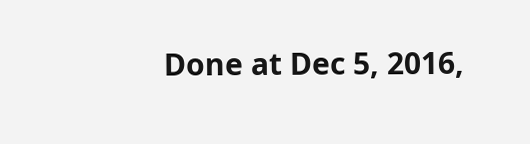Done at Dec 5, 2016,